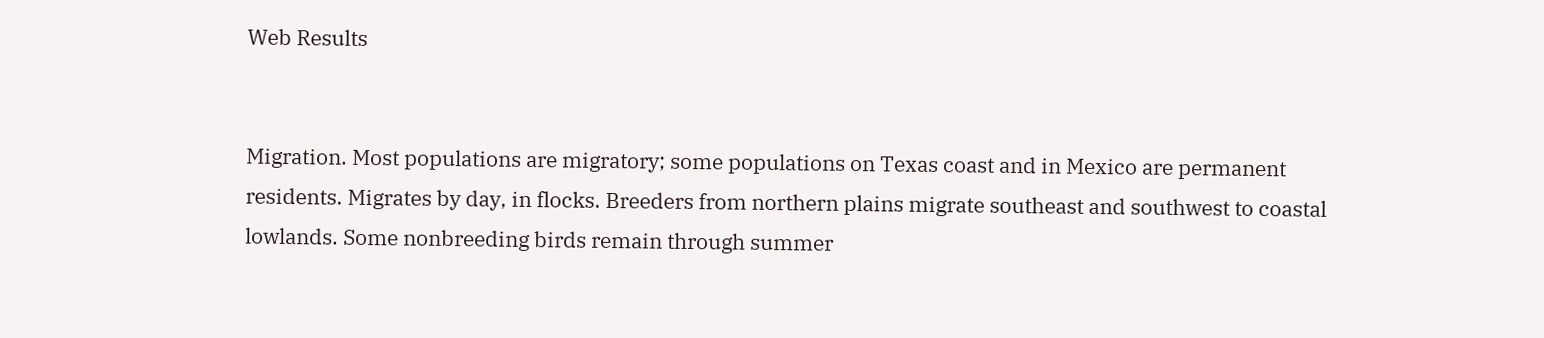Web Results


Migration. Most populations are migratory; some populations on Texas coast and in Mexico are permanent residents. Migrates by day, in flocks. Breeders from northern plains migrate southeast and southwest to coastal lowlands. Some nonbreeding birds remain through summer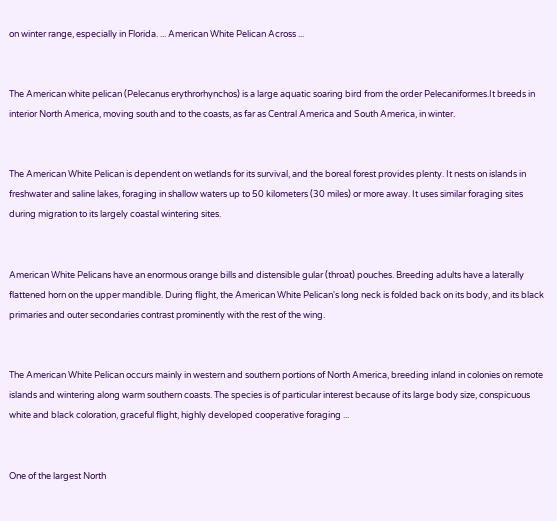on winter range, especially in Florida. ... American White Pelican Across ...


The American white pelican (Pelecanus erythrorhynchos) is a large aquatic soaring bird from the order Pelecaniformes.It breeds in interior North America, moving south and to the coasts, as far as Central America and South America, in winter.


The American White Pelican is dependent on wetlands for its survival, and the boreal forest provides plenty. It nests on islands in freshwater and saline lakes, foraging in shallow waters up to 50 kilometers (30 miles) or more away. It uses similar foraging sites during migration to its largely coastal wintering sites.


American White Pelicans have an enormous orange bills and distensible gular (throat) pouches. Breeding adults have a laterally flattened horn on the upper mandible. During flight, the American White Pelican's long neck is folded back on its body, and its black primaries and outer secondaries contrast prominently with the rest of the wing.


The American White Pelican occurs mainly in western and southern portions of North America, breeding inland in colonies on remote islands and wintering along warm southern coasts. The species is of particular interest because of its large body size, conspicuous white and black coloration, graceful flight, highly developed cooperative foraging ...


One of the largest North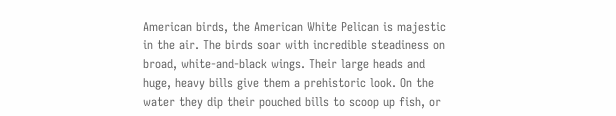American birds, the American White Pelican is majestic in the air. The birds soar with incredible steadiness on broad, white-and-black wings. Their large heads and huge, heavy bills give them a prehistoric look. On the water they dip their pouched bills to scoop up fish, or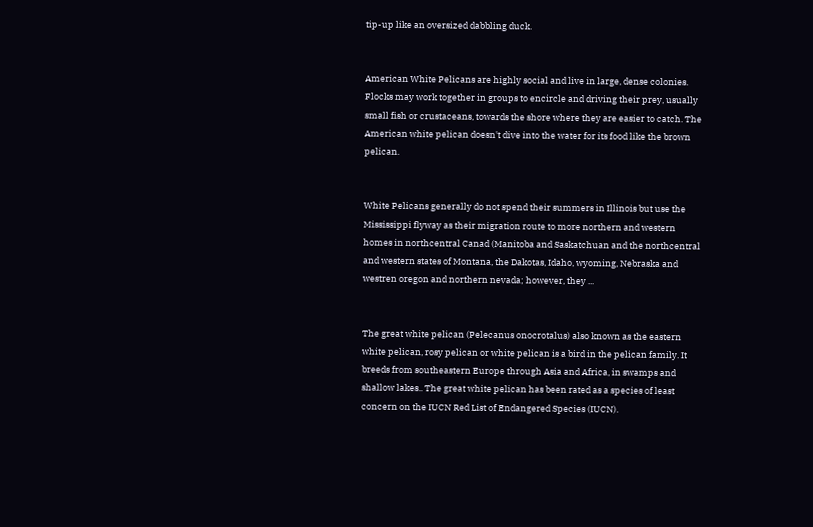tip-up like an oversized dabbling duck.


American White Pelicans are highly social and live in large, dense colonies. Flocks may work together in groups to encircle and driving their prey, usually small fish or crustaceans, towards the shore where they are easier to catch. The American white pelican doesn't dive into the water for its food like the brown pelican.


White Pelicans generally do not spend their summers in Illinois but use the Mississippi flyway as their migration route to more northern and western homes in northcentral Canad (Manitoba and Saskatchuan and the northcentral and western states of Montana, the Dakotas, Idaho, wyoming, Nebraska and westren oregon and northern nevada; however, they ...


The great white pelican (Pelecanus onocrotalus) also known as the eastern white pelican, rosy pelican or white pelican is a bird in the pelican family. It breeds from southeastern Europe through Asia and Africa, in swamps and shallow lakes.. The great white pelican has been rated as a species of least concern on the IUCN Red List of Endangered Species (IUCN).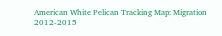American White Pelican Tracking Map: Migration 2012-2015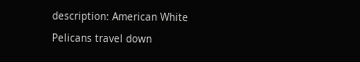description: American White Pelicans travel down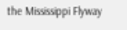the Mississippi Flyway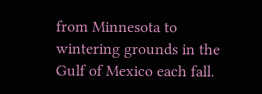from Minnesota to wintering grounds in the Gulf of Mexico each fall.